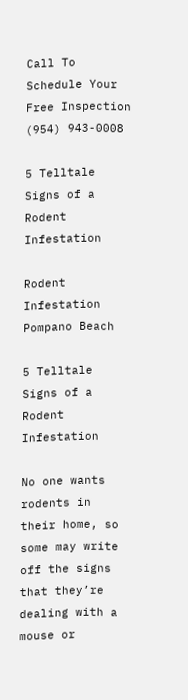Call To Schedule Your Free Inspection (954) 943-0008

5 Telltale Signs of a Rodent Infestation

Rodent Infestation Pompano Beach

5 Telltale Signs of a Rodent Infestation

No one wants rodents in their home, so some may write off the signs that they’re dealing with a mouse or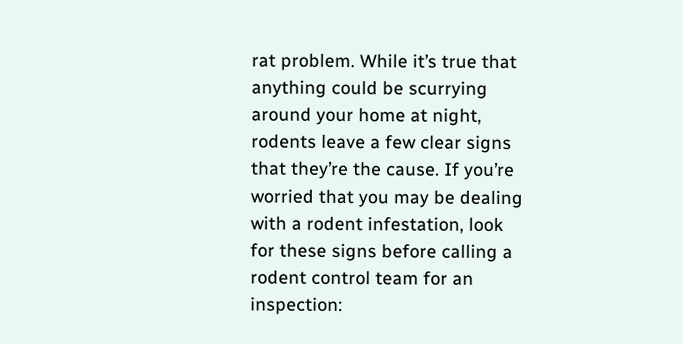rat problem. While it’s true that anything could be scurrying around your home at night, rodents leave a few clear signs that they’re the cause. If you’re worried that you may be dealing with a rodent infestation, look for these signs before calling a rodent control team for an inspection: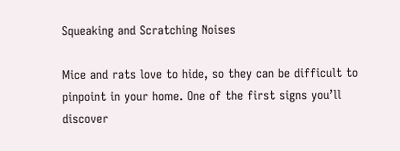Squeaking and Scratching Noises

Mice and rats love to hide, so they can be difficult to pinpoint in your home. One of the first signs you’ll discover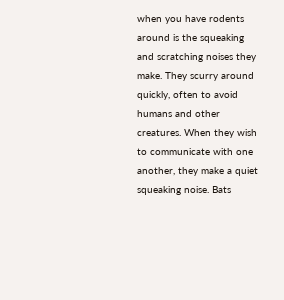when you have rodents around is the squeaking and scratching noises they make. They scurry around quickly, often to avoid humans and other creatures. When they wish to communicate with one another, they make a quiet squeaking noise. Bats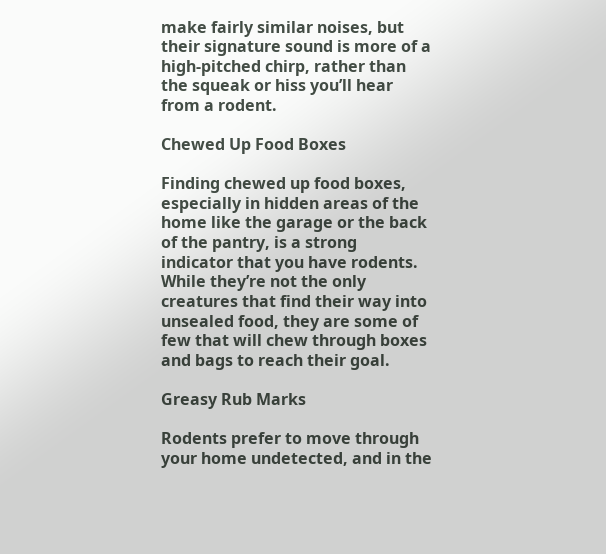make fairly similar noises, but their signature sound is more of a high-pitched chirp, rather than the squeak or hiss you’ll hear from a rodent.

Chewed Up Food Boxes

Finding chewed up food boxes, especially in hidden areas of the home like the garage or the back of the pantry, is a strong indicator that you have rodents. While they’re not the only creatures that find their way into unsealed food, they are some of few that will chew through boxes and bags to reach their goal.

Greasy Rub Marks

Rodents prefer to move through your home undetected, and in the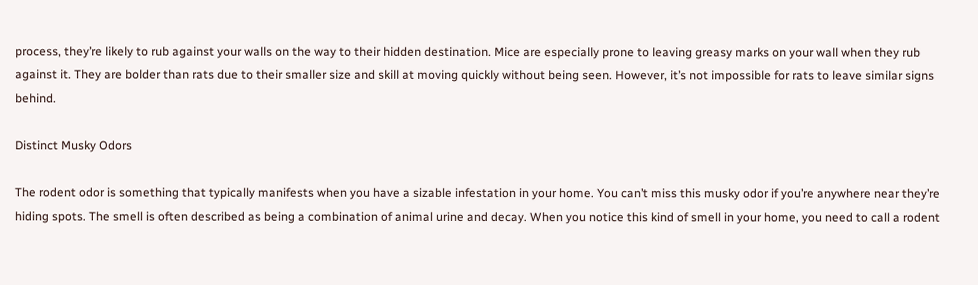process, they’re likely to rub against your walls on the way to their hidden destination. Mice are especially prone to leaving greasy marks on your wall when they rub against it. They are bolder than rats due to their smaller size and skill at moving quickly without being seen. However, it’s not impossible for rats to leave similar signs behind.

Distinct Musky Odors

The rodent odor is something that typically manifests when you have a sizable infestation in your home. You can’t miss this musky odor if you’re anywhere near they’re hiding spots. The smell is often described as being a combination of animal urine and decay. When you notice this kind of smell in your home, you need to call a rodent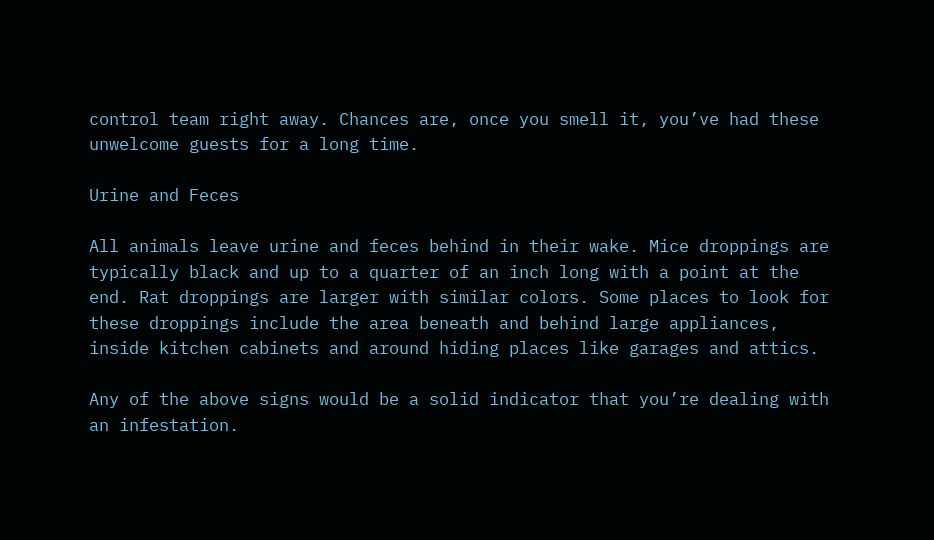control team right away. Chances are, once you smell it, you’ve had these unwelcome guests for a long time.

Urine and Feces

All animals leave urine and feces behind in their wake. Mice droppings are typically black and up to a quarter of an inch long with a point at the end. Rat droppings are larger with similar colors. Some places to look for these droppings include the area beneath and behind large appliances, inside kitchen cabinets and around hiding places like garages and attics.

Any of the above signs would be a solid indicator that you’re dealing with an infestation.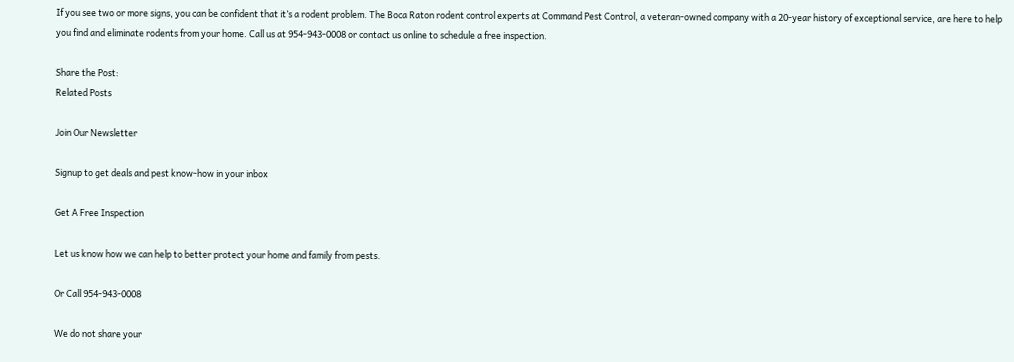If you see two or more signs, you can be confident that it’s a rodent problem. The Boca Raton rodent control experts at Command Pest Control, a veteran-owned company with a 20-year history of exceptional service, are here to help you find and eliminate rodents from your home. Call us at 954-943-0008 or contact us online to schedule a free inspection.

Share the Post:
Related Posts

Join Our Newsletter

Signup to get deals and pest know-how in your inbox

Get A Free Inspection

Let us know how we can help to better protect your home and family from pests.

Or Call 954-943-0008

We do not share your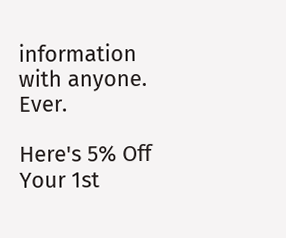information with anyone. Ever.

Here's 5% Off Your 1st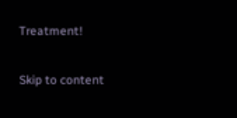Treatment!

Skip to content